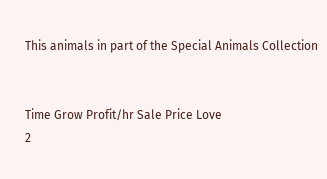This animals in part of the Special Animals Collection


Time Grow Profit/hr Sale Price Love
2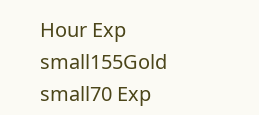Hour Exp small155Gold small70 Exp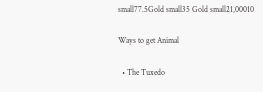small77.5Gold small35 Gold small21,00010

Ways to get Animal

  • The Tuxedo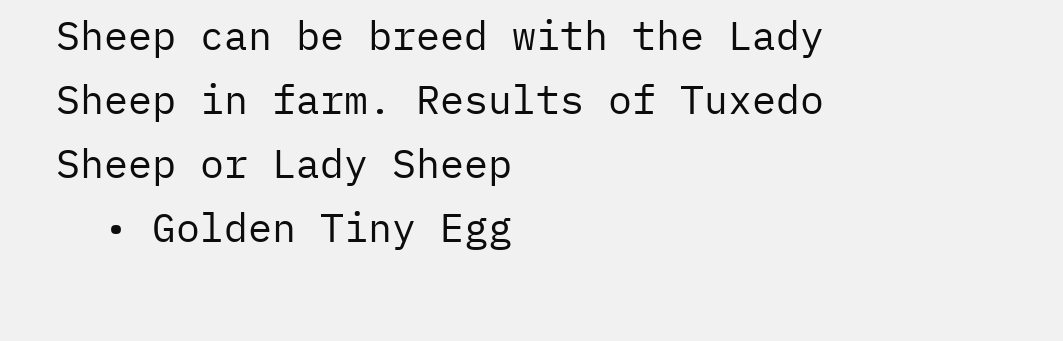Sheep can be breed with the Lady Sheep in farm. Results of Tuxedo Sheep or Lady Sheep
  • Golden Tiny Egg